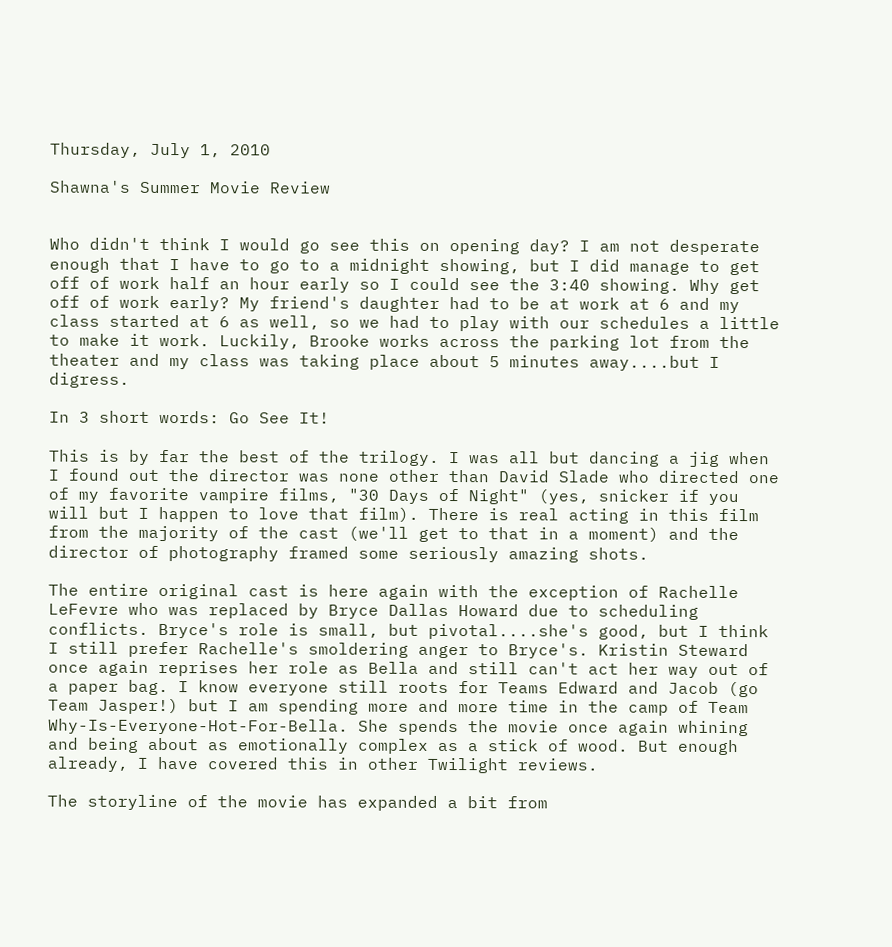Thursday, July 1, 2010

Shawna's Summer Movie Review


Who didn't think I would go see this on opening day? I am not desperate enough that I have to go to a midnight showing, but I did manage to get off of work half an hour early so I could see the 3:40 showing. Why get off of work early? My friend's daughter had to be at work at 6 and my class started at 6 as well, so we had to play with our schedules a little to make it work. Luckily, Brooke works across the parking lot from the theater and my class was taking place about 5 minutes away....but I digress.

In 3 short words: Go See It!

This is by far the best of the trilogy. I was all but dancing a jig when I found out the director was none other than David Slade who directed one of my favorite vampire films, "30 Days of Night" (yes, snicker if you will but I happen to love that film). There is real acting in this film from the majority of the cast (we'll get to that in a moment) and the director of photography framed some seriously amazing shots.

The entire original cast is here again with the exception of Rachelle LeFevre who was replaced by Bryce Dallas Howard due to scheduling conflicts. Bryce's role is small, but pivotal....she's good, but I think I still prefer Rachelle's smoldering anger to Bryce's. Kristin Steward once again reprises her role as Bella and still can't act her way out of a paper bag. I know everyone still roots for Teams Edward and Jacob (go Team Jasper!) but I am spending more and more time in the camp of Team Why-Is-Everyone-Hot-For-Bella. She spends the movie once again whining and being about as emotionally complex as a stick of wood. But enough already, I have covered this in other Twilight reviews.

The storyline of the movie has expanded a bit from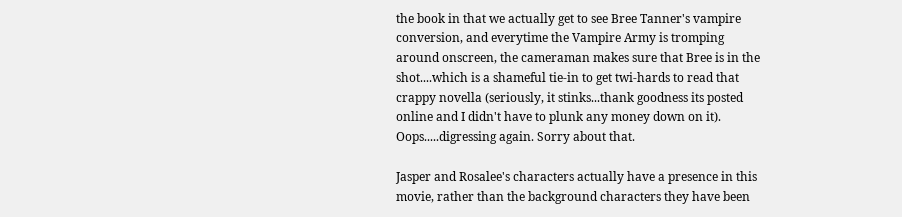the book in that we actually get to see Bree Tanner's vampire conversion, and everytime the Vampire Army is tromping around onscreen, the cameraman makes sure that Bree is in the shot....which is a shameful tie-in to get twi-hards to read that crappy novella (seriously, it stinks...thank goodness its posted online and I didn't have to plunk any money down on it). Oops.....digressing again. Sorry about that.

Jasper and Rosalee's characters actually have a presence in this movie, rather than the background characters they have been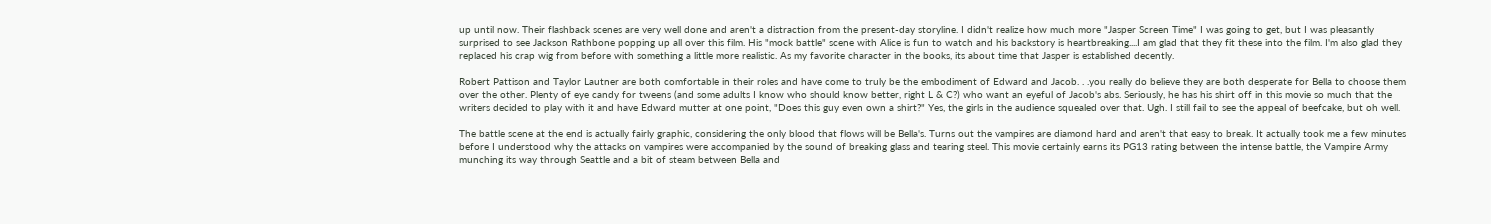up until now. Their flashback scenes are very well done and aren't a distraction from the present-day storyline. I didn't realize how much more "Jasper Screen Time" I was going to get, but I was pleasantly surprised to see Jackson Rathbone popping up all over this film. His "mock battle" scene with Alice is fun to watch and his backstory is heartbreaking....I am glad that they fit these into the film. I'm also glad they replaced his crap wig from before with something a little more realistic. As my favorite character in the books, its about time that Jasper is established decently.

Robert Pattison and Taylor Lautner are both comfortable in their roles and have come to truly be the embodiment of Edward and Jacob. . .you really do believe they are both desperate for Bella to choose them over the other. Plenty of eye candy for tweens (and some adults I know who should know better, right L & C?) who want an eyeful of Jacob's abs. Seriously, he has his shirt off in this movie so much that the writers decided to play with it and have Edward mutter at one point, "Does this guy even own a shirt?" Yes, the girls in the audience squealed over that. Ugh. I still fail to see the appeal of beefcake, but oh well.

The battle scene at the end is actually fairly graphic, considering the only blood that flows will be Bella's. Turns out the vampires are diamond hard and aren't that easy to break. It actually took me a few minutes before I understood why the attacks on vampires were accompanied by the sound of breaking glass and tearing steel. This movie certainly earns its PG13 rating between the intense battle, the Vampire Army munching its way through Seattle and a bit of steam between Bella and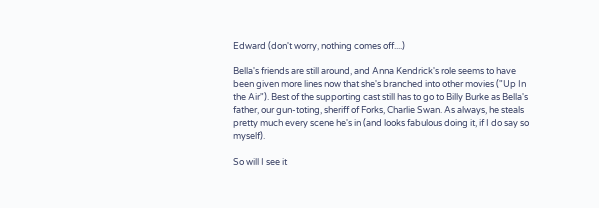Edward (don't worry, nothing comes off....)

Bella's friends are still around, and Anna Kendrick's role seems to have been given more lines now that she's branched into other movies ("Up In the Air"). Best of the supporting cast still has to go to Billy Burke as Bella's father, our gun-toting, sheriff of Forks, Charlie Swan. As always, he steals pretty much every scene he's in (and looks fabulous doing it, if I do say so myself).

So will I see it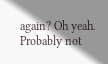again? Oh yeah. Probably not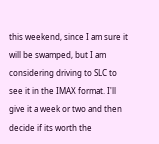this weekend, since I am sure it will be swamped, but I am considering driving to SLC to see it in the IMAX format. I'll give it a week or two and then decide if its worth the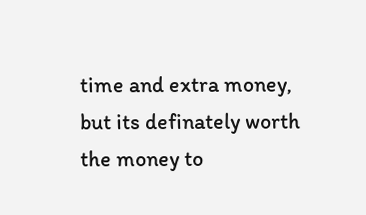time and extra money, but its definately worth the money to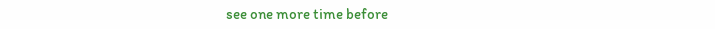see one more time before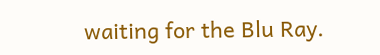waiting for the Blu Ray.